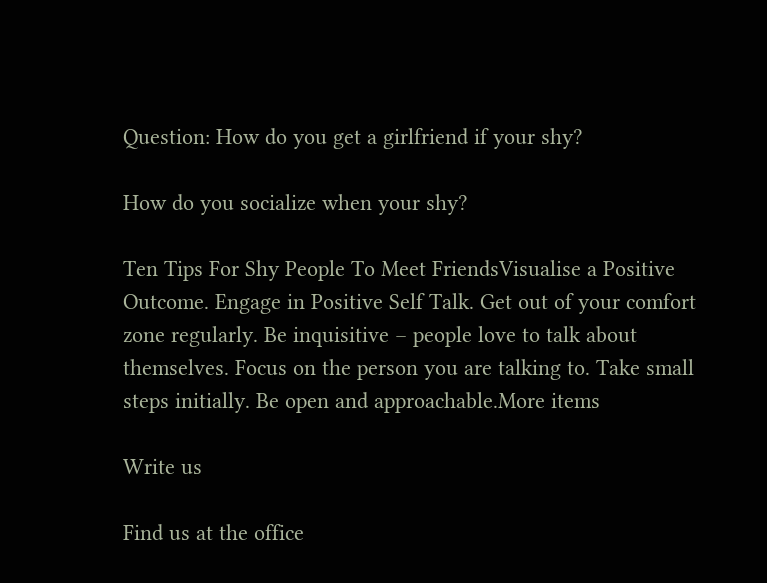Question: How do you get a girlfriend if your shy?

How do you socialize when your shy?

Ten Tips For Shy People To Meet FriendsVisualise a Positive Outcome. Engage in Positive Self Talk. Get out of your comfort zone regularly. Be inquisitive – people love to talk about themselves. Focus on the person you are talking to. Take small steps initially. Be open and approachable.More items

Write us

Find us at the office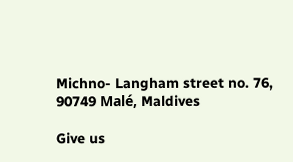Michno- Langham street no. 76, 90749 Malé, Maldives

Give us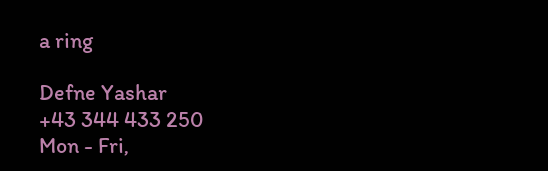a ring

Defne Yashar
+43 344 433 250
Mon - Fri,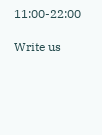11:00-22:00

Write us